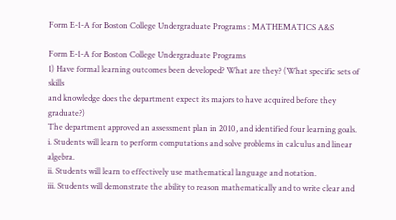Form E-1-A for Boston College Undergraduate Programs : MATHEMATICS A&S

Form E-1-A for Boston College Undergraduate Programs
1) Have formal learning outcomes been developed? What are they? (What specific sets of skills
and knowledge does the department expect its majors to have acquired before they graduate?)
The department approved an assessment plan in 2010, and identified four learning goals.
i. Students will learn to perform computations and solve problems in calculus and linear algebra.
ii. Students will learn to effectively use mathematical language and notation.
iii. Students will demonstrate the ability to reason mathematically and to write clear and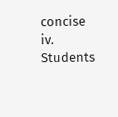concise
iv. Students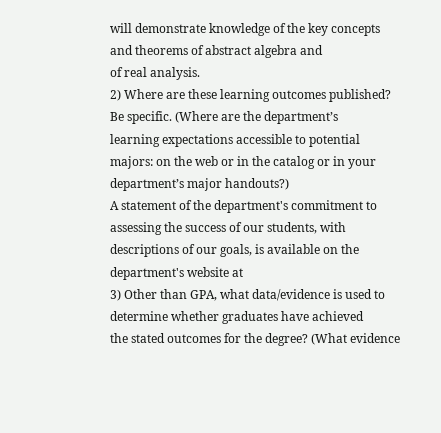will demonstrate knowledge of the key concepts and theorems of abstract algebra and
of real analysis.
2) Where are these learning outcomes published? Be specific. (Where are the department’s
learning expectations accessible to potential majors: on the web or in the catalog or in your
department’s major handouts?)
A statement of the department's commitment to assessing the success of our students, with
descriptions of our goals, is available on the department's website at
3) Other than GPA, what data/evidence is used to determine whether graduates have achieved
the stated outcomes for the degree? (What evidence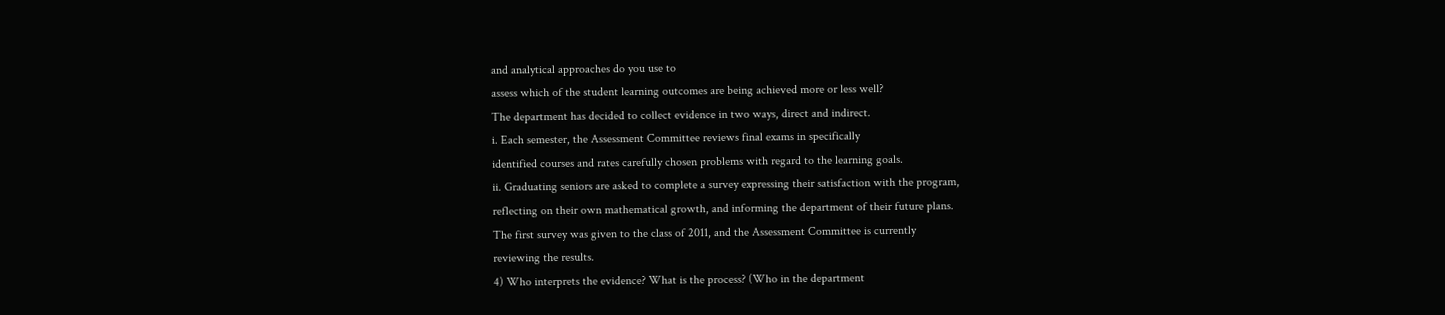and analytical approaches do you use to
assess which of the student learning outcomes are being achieved more or less well?
The department has decided to collect evidence in two ways, direct and indirect.
i. Each semester, the Assessment Committee reviews final exams in specifically
identified courses and rates carefully chosen problems with regard to the learning goals.
ii. Graduating seniors are asked to complete a survey expressing their satisfaction with the program,
reflecting on their own mathematical growth, and informing the department of their future plans.
The first survey was given to the class of 2011, and the Assessment Committee is currently
reviewing the results.
4) Who interprets the evidence? What is the process? (Who in the department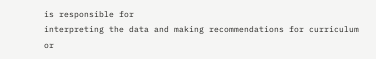is responsible for
interpreting the data and making recommendations for curriculum or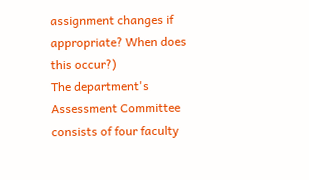assignment changes if
appropriate? When does this occur?)
The department's Assessment Committee consists of four faculty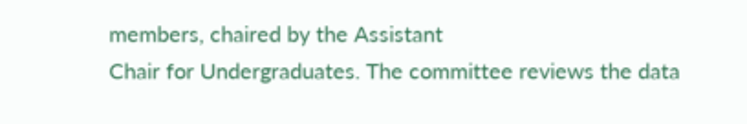members, chaired by the Assistant
Chair for Undergraduates. The committee reviews the data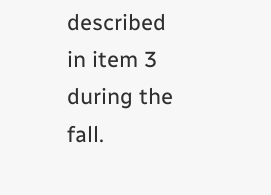described in item 3 during the fall.